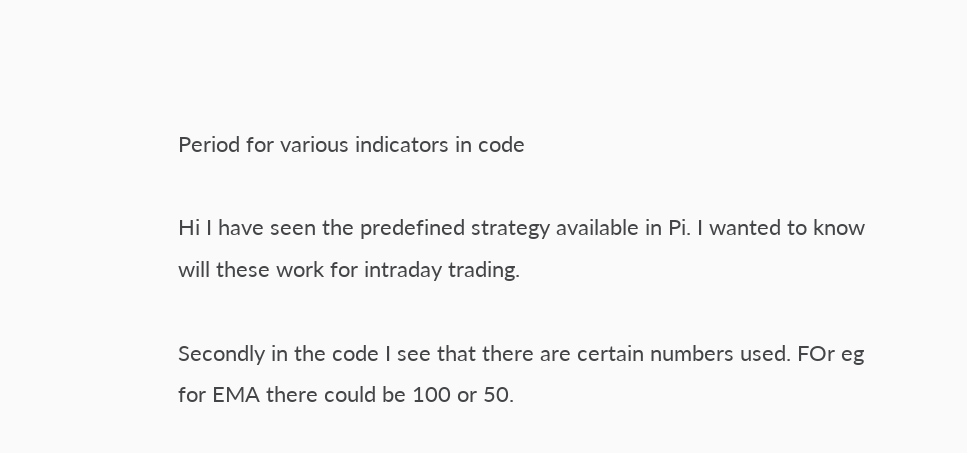Period for various indicators in code

Hi I have seen the predefined strategy available in Pi. I wanted to know will these work for intraday trading.

Secondly in the code I see that there are certain numbers used. FOr eg for EMA there could be 100 or 50.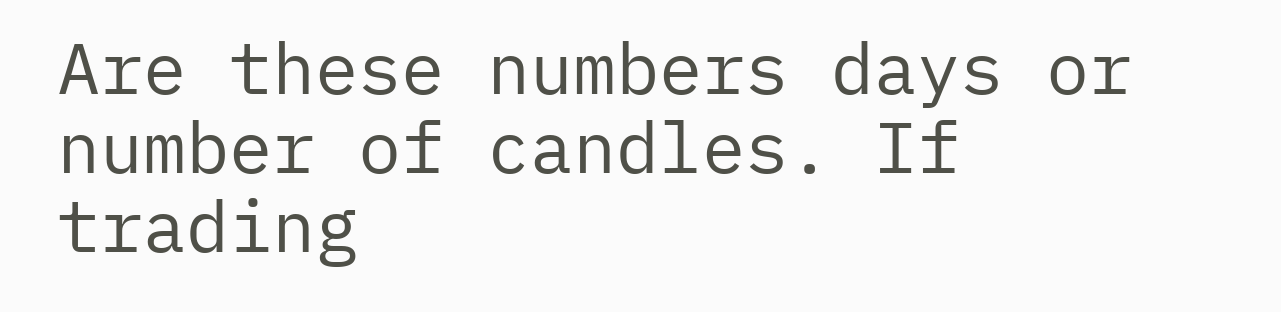Are these numbers days or number of candles. If trading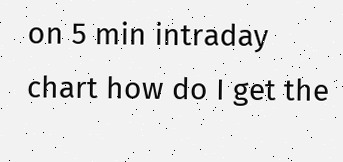on 5 min intraday chart how do I get the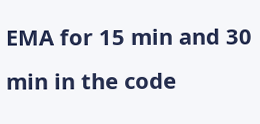EMA for 15 min and 30 min in the code